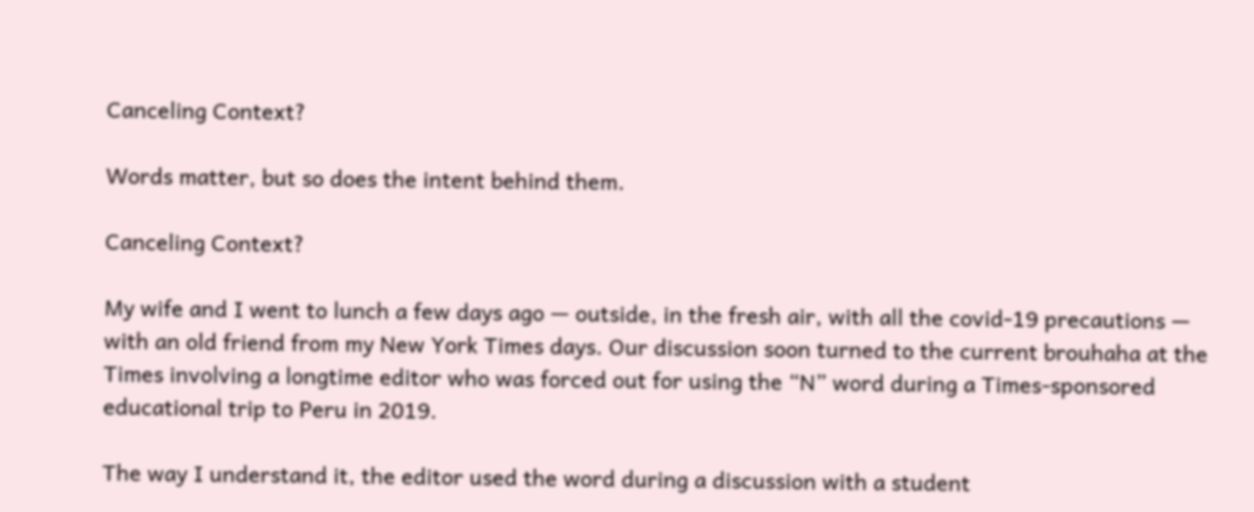Canceling Context?

Words matter, but so does the intent behind them.

Canceling Context?

My wife and I went to lunch a few days ago — outside, in the fresh air, with all the covid-19 precautions — with an old friend from my New York Times days. Our discussion soon turned to the current brouhaha at the Times involving a longtime editor who was forced out for using the “N” word during a Times-sponsored educational trip to Peru in 2019.

The way I understand it, the editor used the word during a discussion with a student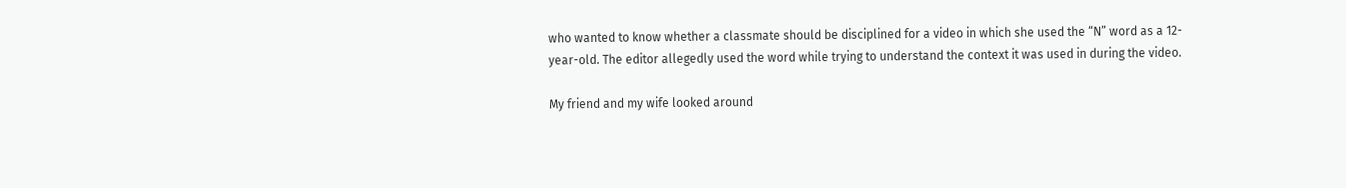who wanted to know whether a classmate should be disciplined for a video in which she used the “N” word as a 12-year-old. The editor allegedly used the word while trying to understand the context it was used in during the video.

My friend and my wife looked around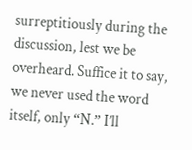surreptitiously during the discussion, lest we be overheard. Suffice it to say, we never used the word itself, only “N.” I’ll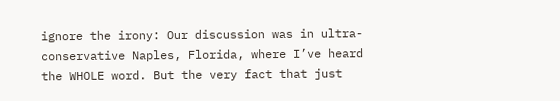ignore the irony: Our discussion was in ultra-conservative Naples, Florida, where I’ve heard the WHOLE word. But the very fact that just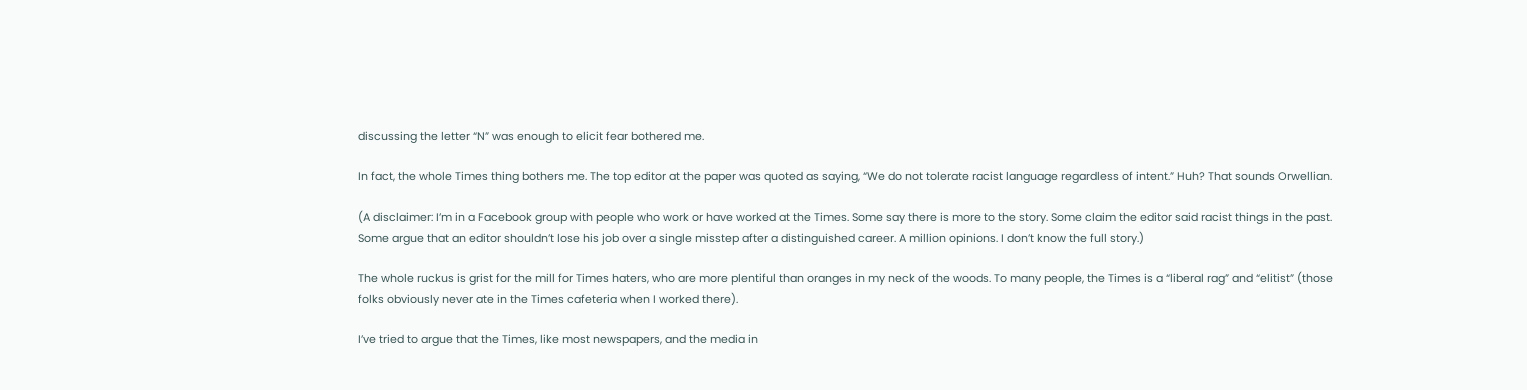discussing the letter “N” was enough to elicit fear bothered me.

In fact, the whole Times thing bothers me. The top editor at the paper was quoted as saying, “We do not tolerate racist language regardless of intent.” Huh? That sounds Orwellian.

(A disclaimer: I’m in a Facebook group with people who work or have worked at the Times. Some say there is more to the story. Some claim the editor said racist things in the past. Some argue that an editor shouldn’t lose his job over a single misstep after a distinguished career. A million opinions. I don’t know the full story.)

The whole ruckus is grist for the mill for Times haters, who are more plentiful than oranges in my neck of the woods. To many people, the Times is a “liberal rag” and “elitist” (those folks obviously never ate in the Times cafeteria when I worked there).

I’ve tried to argue that the Times, like most newspapers, and the media in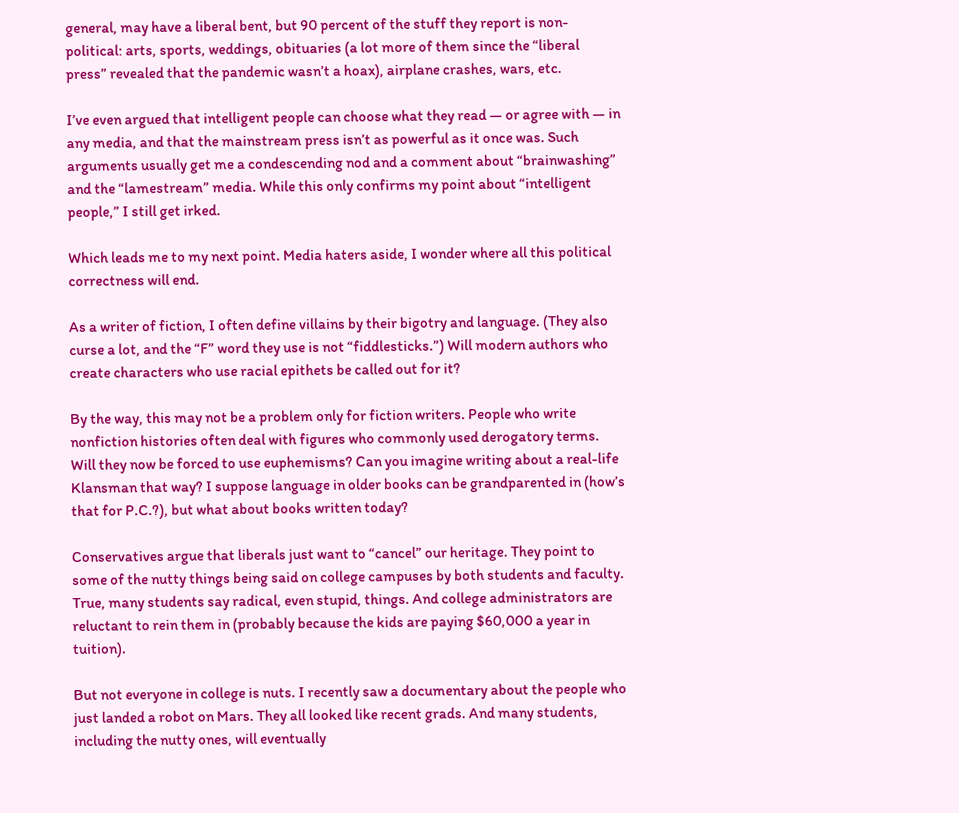general, may have a liberal bent, but 90 percent of the stuff they report is non-political: arts, sports, weddings, obituaries (a lot more of them since the “liberal press” revealed that the pandemic wasn’t a hoax), airplane crashes, wars, etc.

I’ve even argued that intelligent people can choose what they read — or agree with — in any media, and that the mainstream press isn’t as powerful as it once was. Such arguments usually get me a condescending nod and a comment about “brainwashing” and the “lamestream” media. While this only confirms my point about “intelligent people,” I still get irked.

Which leads me to my next point. Media haters aside, I wonder where all this political correctness will end.

As a writer of fiction, I often define villains by their bigotry and language. (They also curse a lot, and the “F” word they use is not “fiddlesticks.”) Will modern authors who create characters who use racial epithets be called out for it?

By the way, this may not be a problem only for fiction writers. People who write nonfiction histories often deal with figures who commonly used derogatory terms. Will they now be forced to use euphemisms? Can you imagine writing about a real-life Klansman that way? I suppose language in older books can be grandparented in (how’s that for P.C.?), but what about books written today?

Conservatives argue that liberals just want to “cancel” our heritage. They point to some of the nutty things being said on college campuses by both students and faculty. True, many students say radical, even stupid, things. And college administrators are reluctant to rein them in (probably because the kids are paying $60,000 a year in tuition).

But not everyone in college is nuts. I recently saw a documentary about the people who just landed a robot on Mars. They all looked like recent grads. And many students, including the nutty ones, will eventually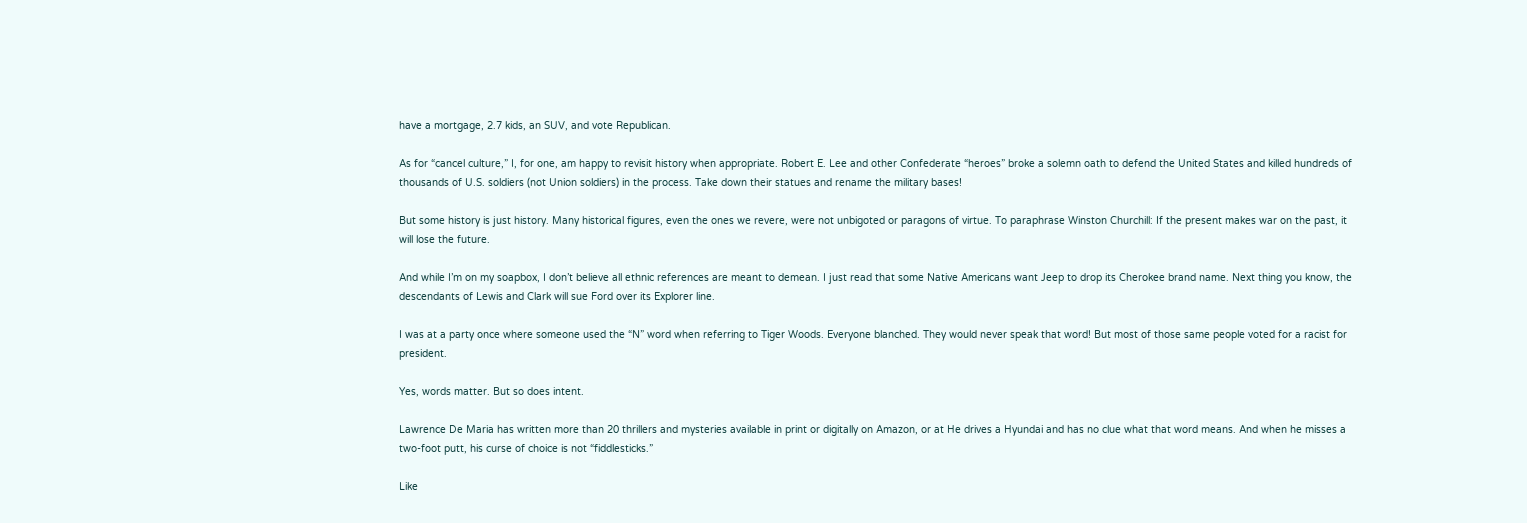have a mortgage, 2.7 kids, an SUV, and vote Republican.

As for “cancel culture,” I, for one, am happy to revisit history when appropriate. Robert E. Lee and other Confederate “heroes” broke a solemn oath to defend the United States and killed hundreds of thousands of U.S. soldiers (not Union soldiers) in the process. Take down their statues and rename the military bases!

But some history is just history. Many historical figures, even the ones we revere, were not unbigoted or paragons of virtue. To paraphrase Winston Churchill: If the present makes war on the past, it will lose the future.

And while I’m on my soapbox, I don’t believe all ethnic references are meant to demean. I just read that some Native Americans want Jeep to drop its Cherokee brand name. Next thing you know, the descendants of Lewis and Clark will sue Ford over its Explorer line.

I was at a party once where someone used the “N” word when referring to Tiger Woods. Everyone blanched. They would never speak that word! But most of those same people voted for a racist for president.

Yes, words matter. But so does intent.

Lawrence De Maria has written more than 20 thrillers and mysteries available in print or digitally on Amazon, or at He drives a Hyundai and has no clue what that word means. And when he misses a two-foot putt, his curse of choice is not “fiddlesticks.”

Like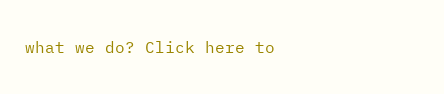what we do? Click here to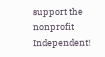support the nonprofit Independent!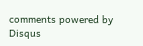comments powered by Disqus